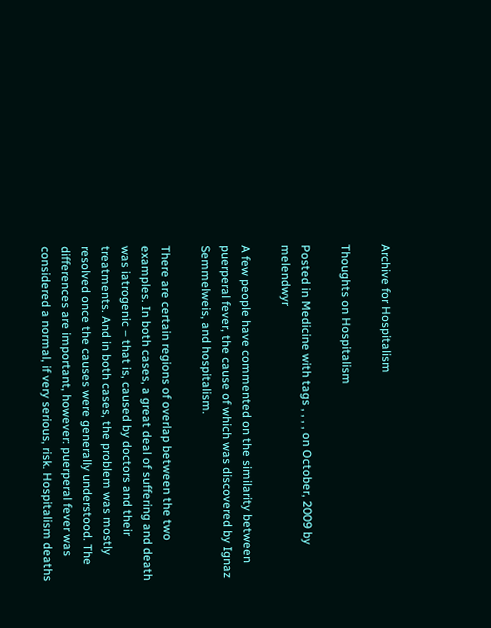Archive for Hospitalism

Thoughts on Hospitalism

Posted in Medicine with tags , , , , on October, 2009 by melendwyr

A few people have commented on the similarity between puerperal fever, the cause of which was discovered by Ignaz Semmelweis, and hospitalism.

There are certain regions of overlap between the two examples. In both cases, a great deal of suffering and death was iatrogenic – that is, caused by doctors and their treatments. And in both cases, the problem was mostly resolved once the causes were generally understood. The differences are important, however: puerperal fever was considered a normal, if very serious, risk. Hospitalism deaths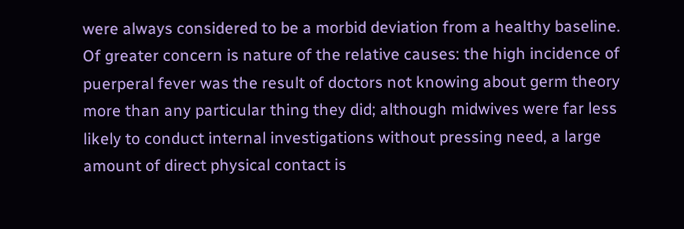were always considered to be a morbid deviation from a healthy baseline. Of greater concern is nature of the relative causes: the high incidence of puerperal fever was the result of doctors not knowing about germ theory more than any particular thing they did; although midwives were far less likely to conduct internal investigations without pressing need, a large amount of direct physical contact is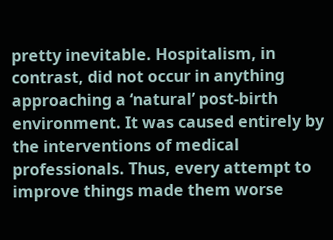pretty inevitable. Hospitalism, in contrast, did not occur in anything approaching a ‘natural’ post-birth environment. It was caused entirely by the interventions of medical professionals. Thus, every attempt to improve things made them worse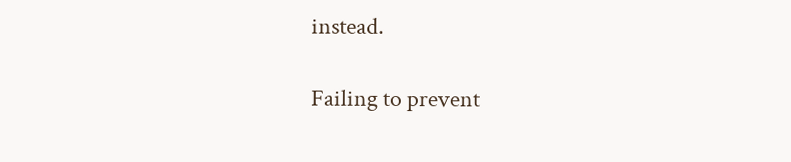instead.

Failing to prevent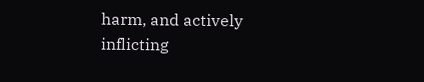harm, and actively inflicting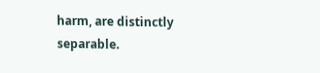harm, are distinctly separable.